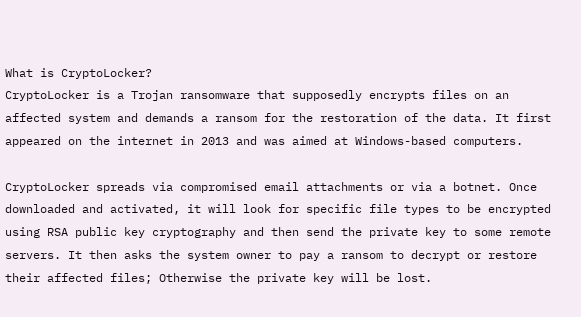What is CryptoLocker?
CryptoLocker is a Trojan ransomware that supposedly encrypts files on an affected system and demands a ransom for the restoration of the data. It first appeared on the internet in 2013 and was aimed at Windows-based computers.

CryptoLocker spreads via compromised email attachments or via a botnet. Once downloaded and activated, it will look for specific file types to be encrypted using RSA public key cryptography and then send the private key to some remote servers. It then asks the system owner to pay a ransom to decrypt or restore their affected files; Otherwise the private key will be lost.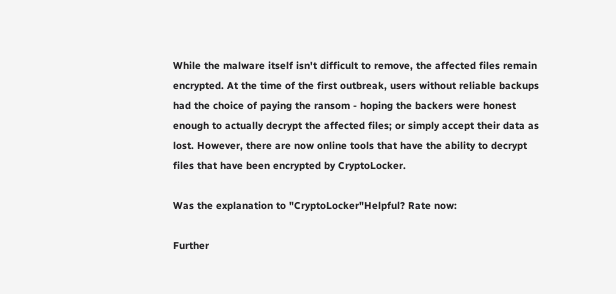While the malware itself isn't difficult to remove, the affected files remain encrypted. At the time of the first outbreak, users without reliable backups had the choice of paying the ransom - hoping the backers were honest enough to actually decrypt the affected files; or simply accept their data as lost. However, there are now online tools that have the ability to decrypt files that have been encrypted by CryptoLocker.

Was the explanation to "CryptoLocker"Helpful? Rate now:

Further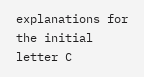explanations for the initial letter C